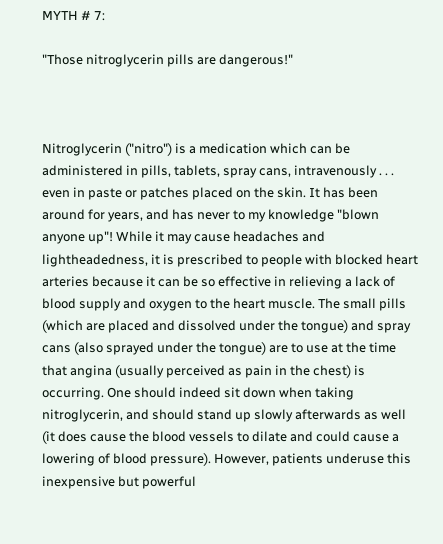MYTH # 7:

"Those nitroglycerin pills are dangerous!"



Nitroglycerin ("nitro") is a medication which can be administered in pills, tablets, spray cans, intravenously . . . even in paste or patches placed on the skin. It has been around for years, and has never to my knowledge "blown anyone up"! While it may cause headaches and lightheadedness, it is prescribed to people with blocked heart arteries because it can be so effective in relieving a lack of blood supply and oxygen to the heart muscle. The small pills (which are placed and dissolved under the tongue) and spray cans (also sprayed under the tongue) are to use at the time that angina (usually perceived as pain in the chest) is occurring. One should indeed sit down when taking nitroglycerin, and should stand up slowly afterwards as well (it does cause the blood vessels to dilate and could cause a lowering of blood pressure). However, patients underuse this inexpensive but powerful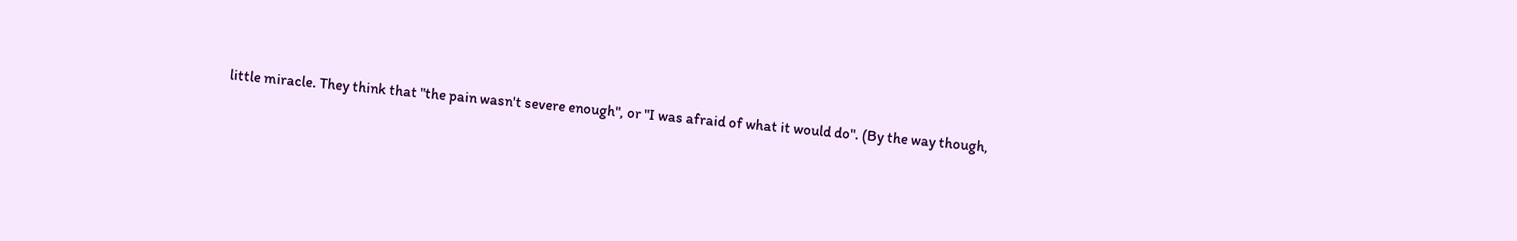little miracle. They think that "the pain wasn't severe enough", or "I was afraid of what it would do". (By the way though,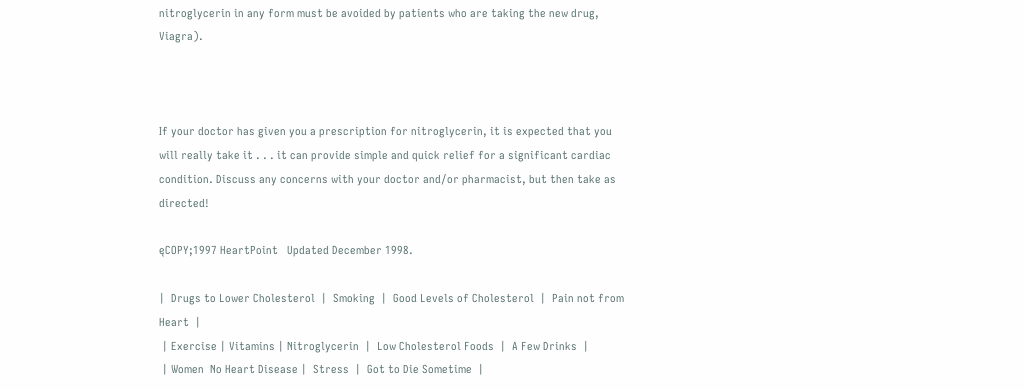nitroglycerin in any form must be avoided by patients who are taking the new drug, Viagra).



If your doctor has given you a prescription for nitroglycerin, it is expected that you will really take it . . . it can provide simple and quick relief for a significant cardiac condition. Discuss any concerns with your doctor and/or pharmacist, but then take as directed!

ęCOPY;1997 HeartPoint   Updated December 1998.

|  Drugs to Lower Cholesterol  |  Smoking  |  Good Levels of Cholesterol  |  Pain not from Heart  |
 | Exercise | Vitamins | Nitroglycerin  |  Low Cholesterol Foods  |  A Few Drinks  |
 | Women  No Heart Disease |  Stress  |  Got to Die Sometime  |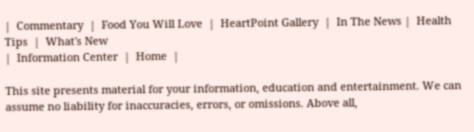|  Commentary  |  Food You Will Love  |  HeartPoint Gallery  |  In The News |  Health Tips  |  What's New
|  Information Center  |  Home  |

This site presents material for your information, education and entertainment. We can assume no liability for inaccuracies, errors, or omissions. Above all,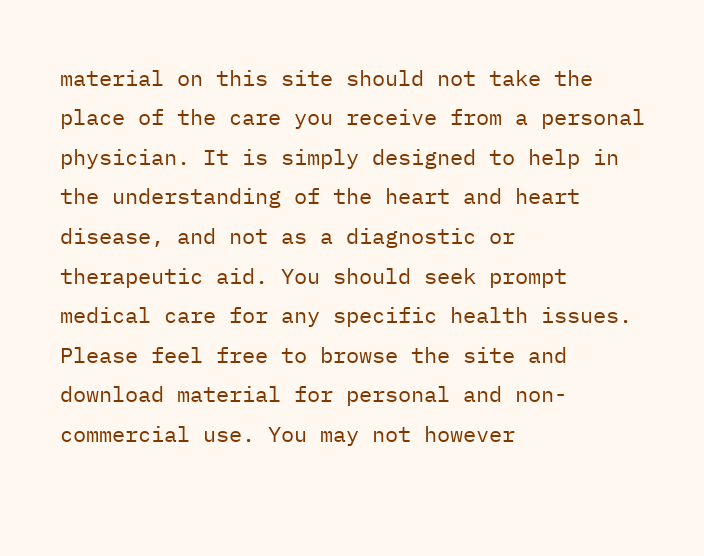material on this site should not take the place of the care you receive from a personal physician. It is simply designed to help in the understanding of the heart and heart disease, and not as a diagnostic or therapeutic aid. You should seek prompt medical care for any specific health issues. Please feel free to browse the site and download material for personal and non-commercial use. You may not however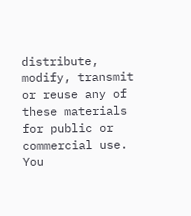distribute, modify, transmit or reuse any of these materials for public or commercial use. You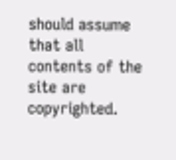should assume that all contents of the site are copyrighted.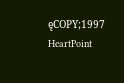ęCOPY;1997 HeartPoint